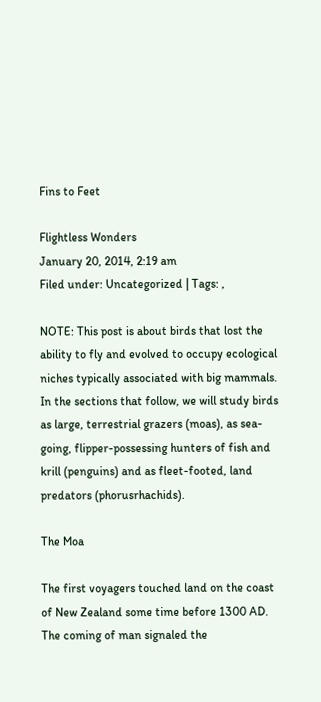Fins to Feet

Flightless Wonders
January 20, 2014, 2:19 am
Filed under: Uncategorized | Tags: ,

NOTE: This post is about birds that lost the ability to fly and evolved to occupy ecological niches typically associated with big mammals. In the sections that follow, we will study birds as large, terrestrial grazers (moas), as sea-going, flipper-possessing hunters of fish and krill (penguins) and as fleet-footed, land predators (phorusrhachids).

The Moa

The first voyagers touched land on the coast of New Zealand some time before 1300 AD. The coming of man signaled the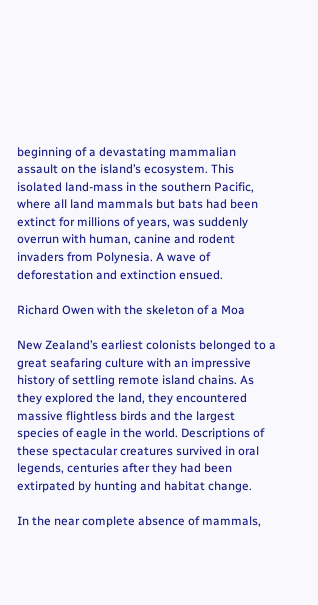beginning of a devastating mammalian assault on the island’s ecosystem. This isolated land-mass in the southern Pacific, where all land mammals but bats had been extinct for millions of years, was suddenly overrun with human, canine and rodent invaders from Polynesia. A wave of deforestation and extinction ensued.

Richard Owen with the skeleton of a Moa

New Zealand’s earliest colonists belonged to a great seafaring culture with an impressive history of settling remote island chains. As they explored the land, they encountered massive flightless birds and the largest species of eagle in the world. Descriptions of these spectacular creatures survived in oral legends, centuries after they had been extirpated by hunting and habitat change.

In the near complete absence of mammals,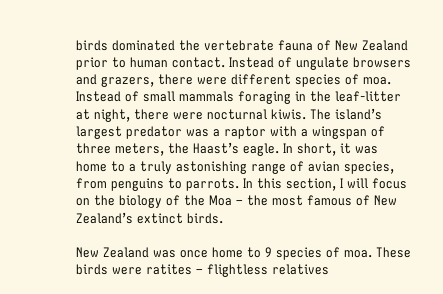birds dominated the vertebrate fauna of New Zealand prior to human contact. Instead of ungulate browsers and grazers, there were different species of moa. Instead of small mammals foraging in the leaf-litter at night, there were nocturnal kiwis. The island’s largest predator was a raptor with a wingspan of three meters, the Haast’s eagle. In short, it was home to a truly astonishing range of avian species, from penguins to parrots. In this section, I will focus on the biology of the Moa – the most famous of New Zealand’s extinct birds.

New Zealand was once home to 9 species of moa. These birds were ratites – flightless relatives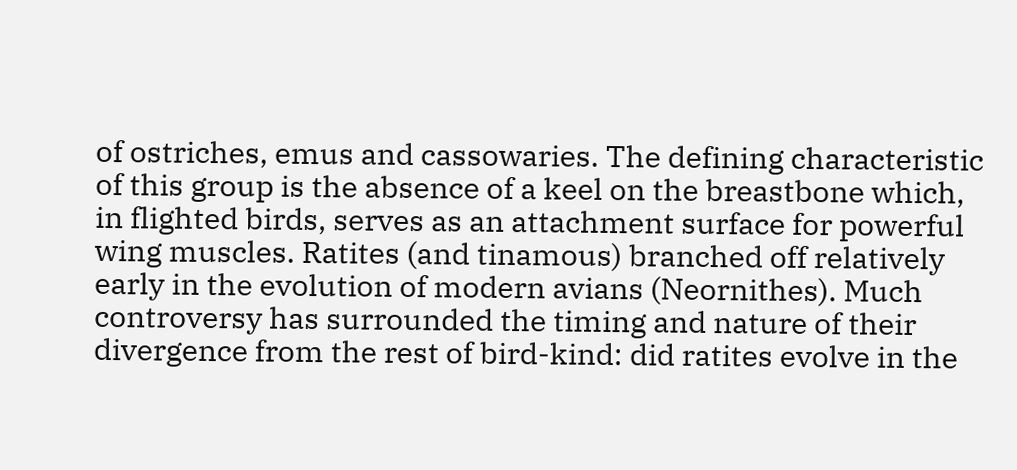of ostriches, emus and cassowaries. The defining characteristic of this group is the absence of a keel on the breastbone which, in flighted birds, serves as an attachment surface for powerful wing muscles. Ratites (and tinamous) branched off relatively early in the evolution of modern avians (Neornithes). Much controversy has surrounded the timing and nature of their divergence from the rest of bird-kind: did ratites evolve in the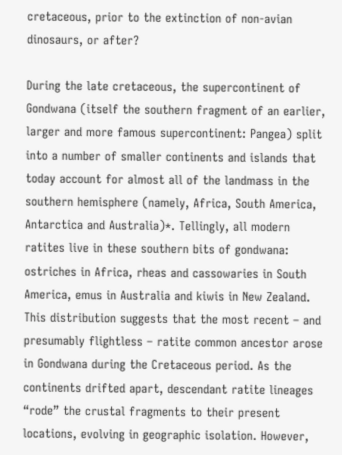cretaceous, prior to the extinction of non-avian dinosaurs, or after?

During the late cretaceous, the supercontinent of Gondwana (itself the southern fragment of an earlier, larger and more famous supercontinent: Pangea) split into a number of smaller continents and islands that today account for almost all of the landmass in the southern hemisphere (namely, Africa, South America, Antarctica and Australia)*. Tellingly, all modern ratites live in these southern bits of gondwana: ostriches in Africa, rheas and cassowaries in South America, emus in Australia and kiwis in New Zealand. This distribution suggests that the most recent – and presumably flightless – ratite common ancestor arose in Gondwana during the Cretaceous period. As the continents drifted apart, descendant ratite lineages “rode” the crustal fragments to their present locations, evolving in geographic isolation. However,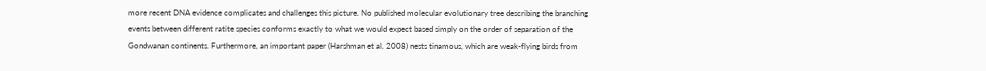more recent DNA evidence complicates and challenges this picture. No published molecular evolutionary tree describing the branching events between different ratite species conforms exactly to what we would expect based simply on the order of separation of the Gondwanan continents. Furthermore, an important paper (Harshman et al. 2008) nests tinamous, which are weak-flying birds from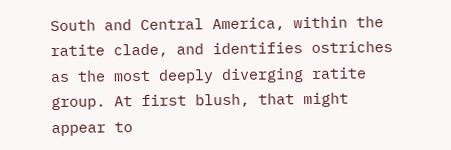South and Central America, within the ratite clade, and identifies ostriches as the most deeply diverging ratite group. At first blush, that might appear to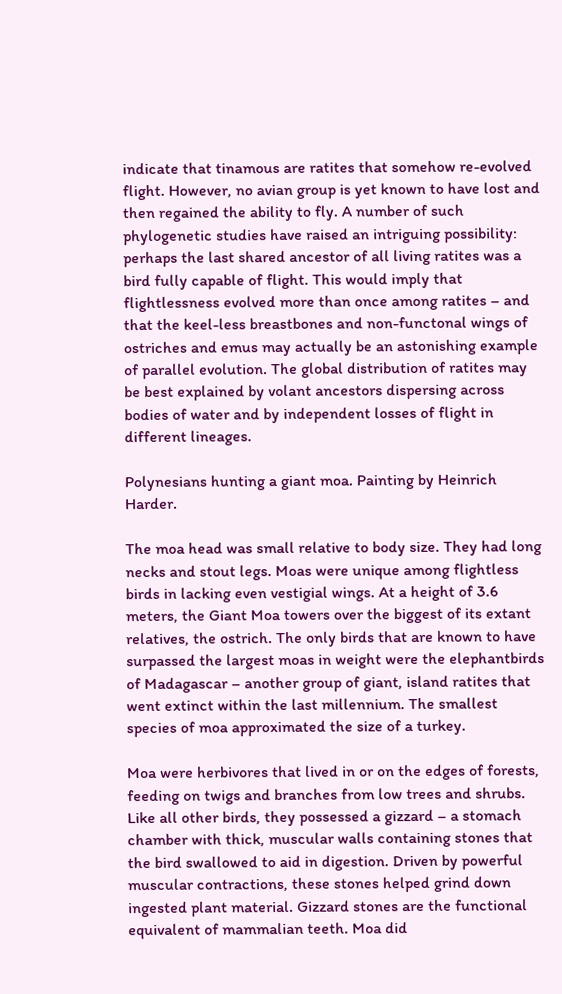indicate that tinamous are ratites that somehow re-evolved flight. However, no avian group is yet known to have lost and then regained the ability to fly. A number of such phylogenetic studies have raised an intriguing possibility: perhaps the last shared ancestor of all living ratites was a bird fully capable of flight. This would imply that flightlessness evolved more than once among ratites – and that the keel-less breastbones and non-functonal wings of ostriches and emus may actually be an astonishing example of parallel evolution. The global distribution of ratites may be best explained by volant ancestors dispersing across bodies of water and by independent losses of flight in different lineages.

Polynesians hunting a giant moa. Painting by Heinrich Harder.

The moa head was small relative to body size. They had long necks and stout legs. Moas were unique among flightless birds in lacking even vestigial wings. At a height of 3.6 meters, the Giant Moa towers over the biggest of its extant relatives, the ostrich. The only birds that are known to have surpassed the largest moas in weight were the elephantbirds of Madagascar – another group of giant, island ratites that went extinct within the last millennium. The smallest species of moa approximated the size of a turkey.

Moa were herbivores that lived in or on the edges of forests, feeding on twigs and branches from low trees and shrubs. Like all other birds, they possessed a gizzard – a stomach chamber with thick, muscular walls containing stones that the bird swallowed to aid in digestion. Driven by powerful muscular contractions, these stones helped grind down ingested plant material. Gizzard stones are the functional equivalent of mammalian teeth. Moa did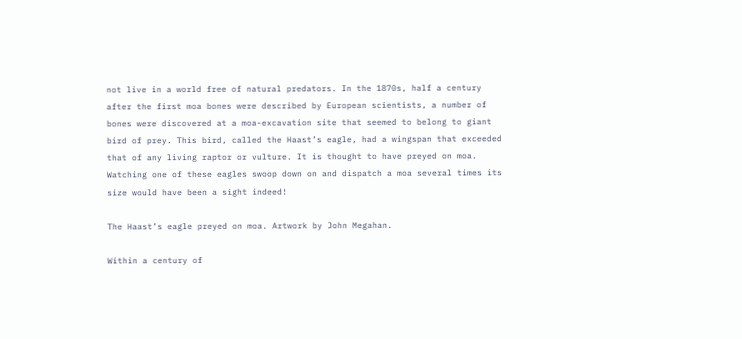not live in a world free of natural predators. In the 1870s, half a century after the first moa bones were described by European scientists, a number of bones were discovered at a moa-excavation site that seemed to belong to giant bird of prey. This bird, called the Haast’s eagle, had a wingspan that exceeded that of any living raptor or vulture. It is thought to have preyed on moa. Watching one of these eagles swoop down on and dispatch a moa several times its size would have been a sight indeed!

The Haast’s eagle preyed on moa. Artwork by John Megahan.

Within a century of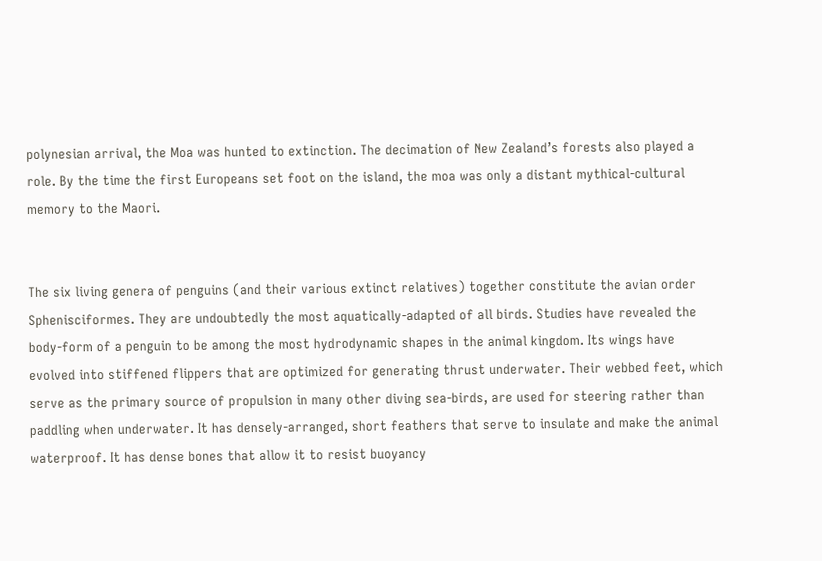polynesian arrival, the Moa was hunted to extinction. The decimation of New Zealand’s forests also played a role. By the time the first Europeans set foot on the island, the moa was only a distant mythical-cultural memory to the Maori.


The six living genera of penguins (and their various extinct relatives) together constitute the avian order Sphenisciformes. They are undoubtedly the most aquatically-adapted of all birds. Studies have revealed the body-form of a penguin to be among the most hydrodynamic shapes in the animal kingdom. Its wings have evolved into stiffened flippers that are optimized for generating thrust underwater. Their webbed feet, which serve as the primary source of propulsion in many other diving sea-birds, are used for steering rather than paddling when underwater. It has densely-arranged, short feathers that serve to insulate and make the animal waterproof. It has dense bones that allow it to resist buoyancy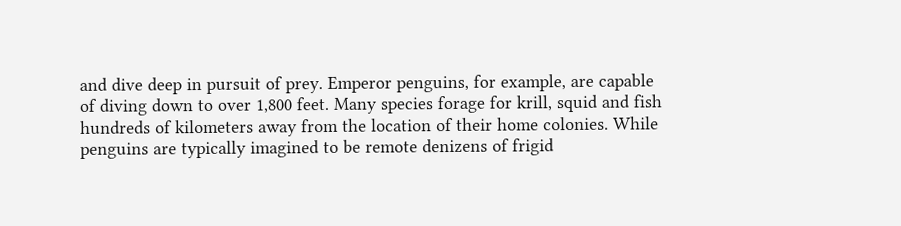and dive deep in pursuit of prey. Emperor penguins, for example, are capable of diving down to over 1,800 feet. Many species forage for krill, squid and fish hundreds of kilometers away from the location of their home colonies. While penguins are typically imagined to be remote denizens of frigid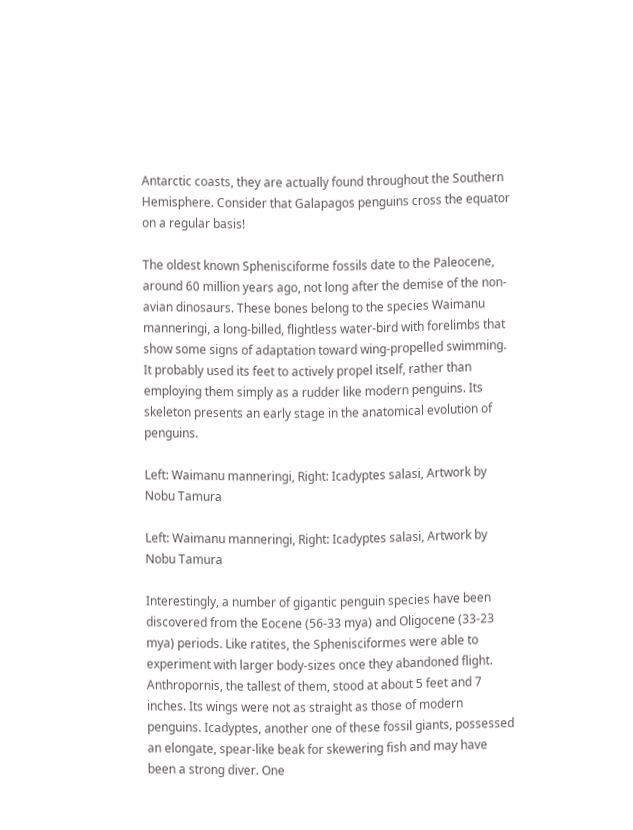Antarctic coasts, they are actually found throughout the Southern Hemisphere. Consider that Galapagos penguins cross the equator on a regular basis!

The oldest known Sphenisciforme fossils date to the Paleocene, around 60 million years ago, not long after the demise of the non-avian dinosaurs. These bones belong to the species Waimanu manneringi, a long-billed, flightless water-bird with forelimbs that show some signs of adaptation toward wing-propelled swimming. It probably used its feet to actively propel itself, rather than employing them simply as a rudder like modern penguins. Its skeleton presents an early stage in the anatomical evolution of penguins.

Left: Waimanu manneringi, Right: Icadyptes salasi, Artwork by Nobu Tamura

Left: Waimanu manneringi, Right: Icadyptes salasi, Artwork by Nobu Tamura

Interestingly, a number of gigantic penguin species have been discovered from the Eocene (56-33 mya) and Oligocene (33-23 mya) periods. Like ratites, the Sphenisciformes were able to experiment with larger body-sizes once they abandoned flight. Anthropornis, the tallest of them, stood at about 5 feet and 7 inches. Its wings were not as straight as those of modern penguins. Icadyptes, another one of these fossil giants, possessed an elongate, spear-like beak for skewering fish and may have been a strong diver. One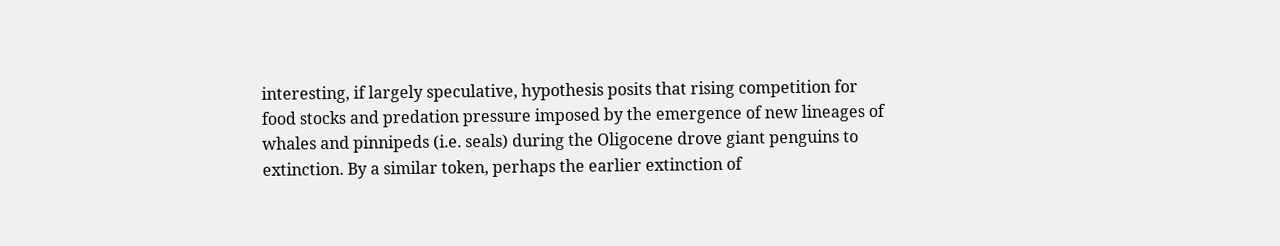interesting, if largely speculative, hypothesis posits that rising competition for food stocks and predation pressure imposed by the emergence of new lineages of whales and pinnipeds (i.e. seals) during the Oligocene drove giant penguins to extinction. By a similar token, perhaps the earlier extinction of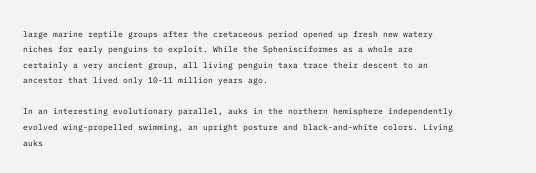large marine reptile groups after the cretaceous period opened up fresh new watery niches for early penguins to exploit. While the Sphenisciformes as a whole are certainly a very ancient group, all living penguin taxa trace their descent to an ancestor that lived only 10-11 million years ago.

In an interesting evolutionary parallel, auks in the northern hemisphere independently evolved wing-propelled swimming, an upright posture and black-and-white colors. Living auks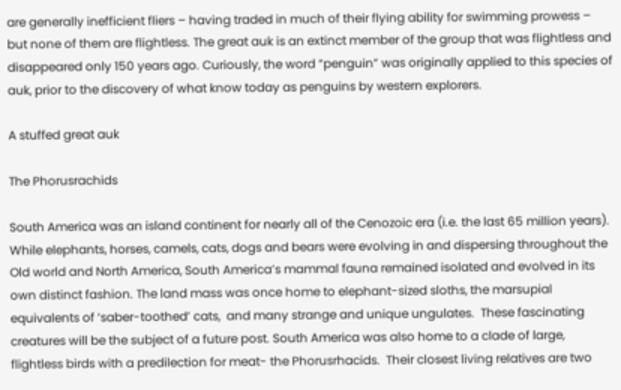are generally inefficient fliers – having traded in much of their flying ability for swimming prowess – but none of them are flightless. The great auk is an extinct member of the group that was flightless and disappeared only 150 years ago. Curiously, the word “penguin” was originally applied to this species of auk, prior to the discovery of what know today as penguins by western explorers.

A stuffed great auk

The Phorusrachids

South America was an island continent for nearly all of the Cenozoic era (i.e. the last 65 million years). While elephants, horses, camels, cats, dogs and bears were evolving in and dispersing throughout the Old world and North America, South America’s mammal fauna remained isolated and evolved in its own distinct fashion. The land mass was once home to elephant-sized sloths, the marsupial equivalents of ‘saber-toothed’ cats,  and many strange and unique ungulates.  These fascinating creatures will be the subject of a future post. South America was also home to a clade of large, flightless birds with a predilection for meat- the Phorusrhacids.  Their closest living relatives are two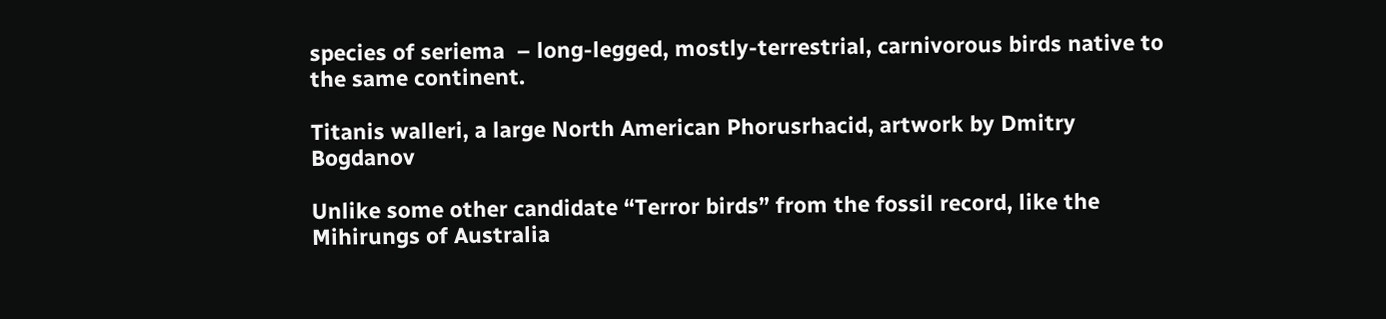species of seriema  – long-legged, mostly-terrestrial, carnivorous birds native to the same continent.

Titanis walleri, a large North American Phorusrhacid, artwork by Dmitry Bogdanov

Unlike some other candidate “Terror birds” from the fossil record, like the Mihirungs of Australia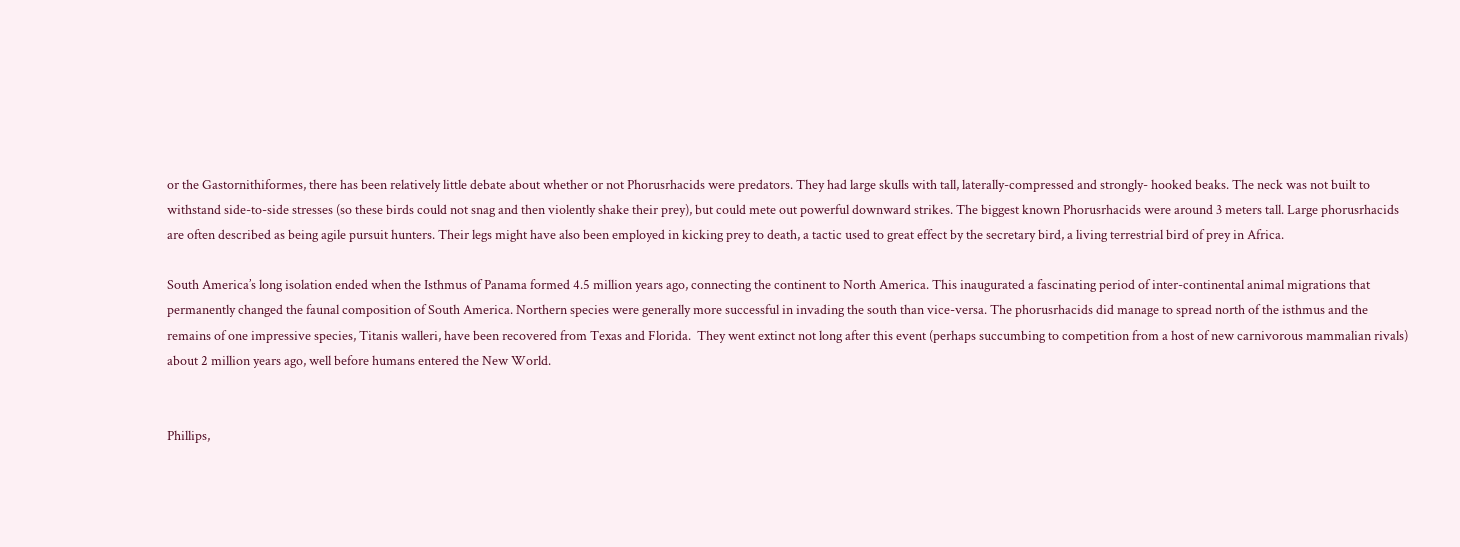or the Gastornithiformes, there has been relatively little debate about whether or not Phorusrhacids were predators. They had large skulls with tall, laterally-compressed and strongly- hooked beaks. The neck was not built to withstand side-to-side stresses (so these birds could not snag and then violently shake their prey), but could mete out powerful downward strikes. The biggest known Phorusrhacids were around 3 meters tall. Large phorusrhacids are often described as being agile pursuit hunters. Their legs might have also been employed in kicking prey to death, a tactic used to great effect by the secretary bird, a living terrestrial bird of prey in Africa.

South America’s long isolation ended when the Isthmus of Panama formed 4.5 million years ago, connecting the continent to North America. This inaugurated a fascinating period of inter-continental animal migrations that permanently changed the faunal composition of South America. Northern species were generally more successful in invading the south than vice-versa. The phorusrhacids did manage to spread north of the isthmus and the remains of one impressive species, Titanis walleri, have been recovered from Texas and Florida.  They went extinct not long after this event (perhaps succumbing to competition from a host of new carnivorous mammalian rivals) about 2 million years ago, well before humans entered the New World.


Phillips,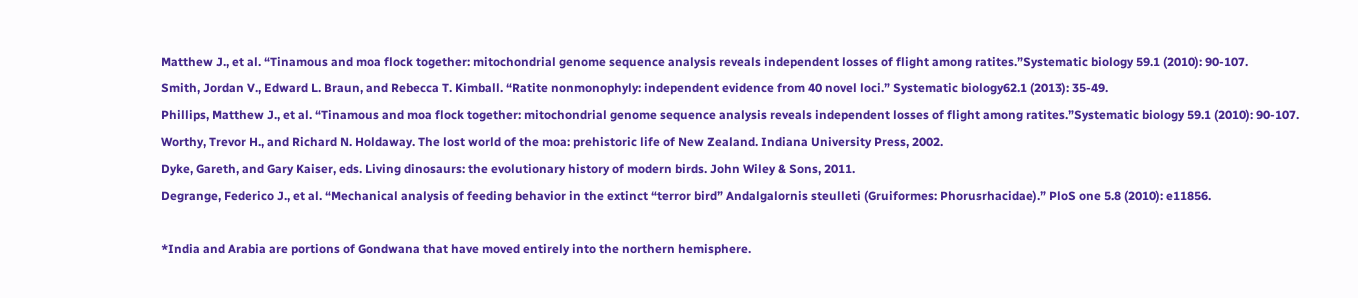Matthew J., et al. “Tinamous and moa flock together: mitochondrial genome sequence analysis reveals independent losses of flight among ratites.”Systematic biology 59.1 (2010): 90-107.
Smith, Jordan V., Edward L. Braun, and Rebecca T. Kimball. “Ratite nonmonophyly: independent evidence from 40 novel loci.” Systematic biology62.1 (2013): 35-49.
Phillips, Matthew J., et al. “Tinamous and moa flock together: mitochondrial genome sequence analysis reveals independent losses of flight among ratites.”Systematic biology 59.1 (2010): 90-107.
Worthy, Trevor H., and Richard N. Holdaway. The lost world of the moa: prehistoric life of New Zealand. Indiana University Press, 2002.
Dyke, Gareth, and Gary Kaiser, eds. Living dinosaurs: the evolutionary history of modern birds. John Wiley & Sons, 2011.
Degrange, Federico J., et al. “Mechanical analysis of feeding behavior in the extinct “terror bird” Andalgalornis steulleti (Gruiformes: Phorusrhacidae).” PloS one 5.8 (2010): e11856.

*India and Arabia are portions of Gondwana that have moved entirely into the northern hemisphere.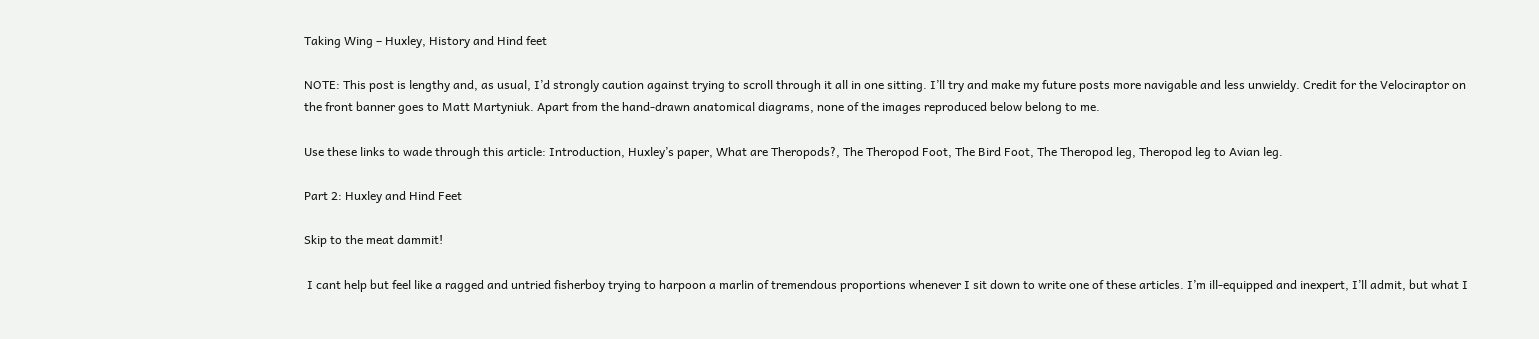Taking Wing – Huxley, History and Hind feet

NOTE: This post is lengthy and, as usual, I’d strongly caution against trying to scroll through it all in one sitting. I’ll try and make my future posts more navigable and less unwieldy. Credit for the Velociraptor on the front banner goes to Matt Martyniuk. Apart from the hand-drawn anatomical diagrams, none of the images reproduced below belong to me.

Use these links to wade through this article: Introduction, Huxley’s paper, What are Theropods?, The Theropod Foot, The Bird Foot, The Theropod leg, Theropod leg to Avian leg.

Part 2: Huxley and Hind Feet

Skip to the meat dammit!

 I cant help but feel like a ragged and untried fisherboy trying to harpoon a marlin of tremendous proportions whenever I sit down to write one of these articles. I’m ill-equipped and inexpert, I’ll admit, but what I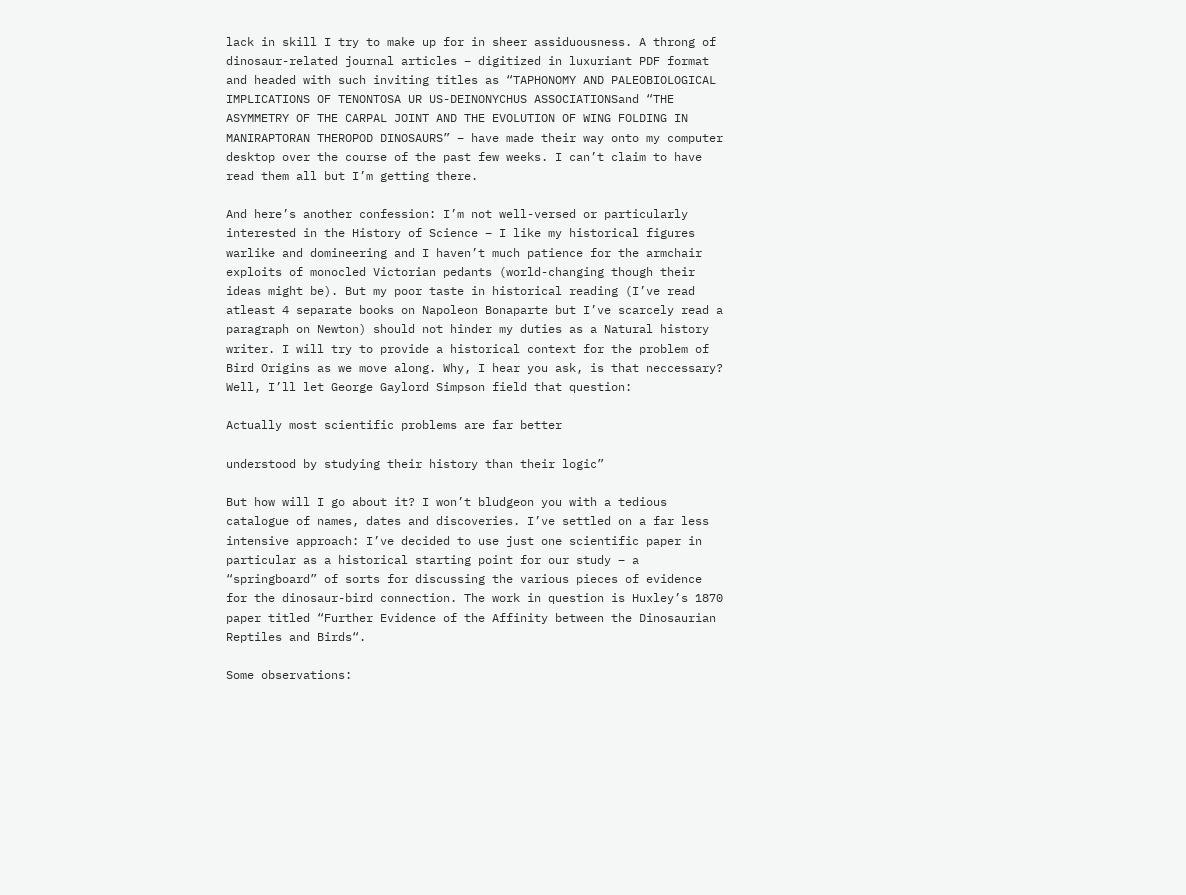lack in skill I try to make up for in sheer assiduousness. A throng of dinosaur-related journal articles – digitized in luxuriant PDF format and headed with such inviting titles as “TAPHONOMY AND PALEOBIOLOGICAL IMPLICATIONS OF TENONTOSA UR US-DEINONYCHUS ASSOCIATIONSand “THE ASYMMETRY OF THE CARPAL JOINT AND THE EVOLUTION OF WING FOLDING IN MANIRAPTORAN THEROPOD DINOSAURS” – have made their way onto my computer desktop over the course of the past few weeks. I can’t claim to have read them all but I’m getting there.

And here’s another confession: I’m not well-versed or particularly interested in the History of Science – I like my historical figures warlike and domineering and I haven’t much patience for the armchair exploits of monocled Victorian pedants (world-changing though their ideas might be). But my poor taste in historical reading (I’ve read atleast 4 separate books on Napoleon Bonaparte but I’ve scarcely read a paragraph on Newton) should not hinder my duties as a Natural history writer. I will try to provide a historical context for the problem of Bird Origins as we move along. Why, I hear you ask, is that neccessary? Well, I’ll let George Gaylord Simpson field that question:

Actually most scientific problems are far better

understood by studying their history than their logic”

But how will I go about it? I won’t bludgeon you with a tedious catalogue of names, dates and discoveries. I’ve settled on a far less intensive approach: I’ve decided to use just one scientific paper in particular as a historical starting point for our study – a “springboard” of sorts for discussing the various pieces of evidence for the dinosaur-bird connection. The work in question is Huxley’s 1870 paper titled “Further Evidence of the Affinity between the Dinosaurian Reptiles and Birds“.

Some observations: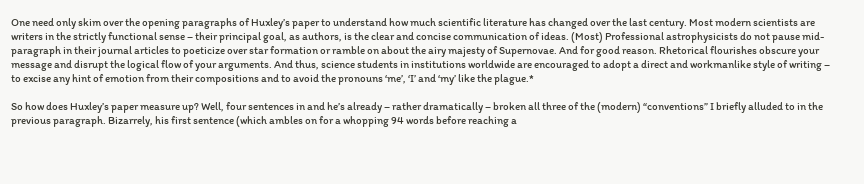One need only skim over the opening paragraphs of Huxley’s paper to understand how much scientific literature has changed over the last century. Most modern scientists are writers in the strictly functional sense – their principal goal, as authors, is the clear and concise communication of ideas. (Most) Professional astrophysicists do not pause mid-paragraph in their journal articles to poeticize over star formation or ramble on about the airy majesty of Supernovae. And for good reason. Rhetorical flourishes obscure your message and disrupt the logical flow of your arguments. And thus, science students in institutions worldwide are encouraged to adopt a direct and workmanlike style of writing – to excise any hint of emotion from their compositions and to avoid the pronouns ‘me’, ‘I’ and ‘my’ like the plague.*

So how does Huxley’s paper measure up? Well, four sentences in and he’s already – rather dramatically – broken all three of the (modern) “conventions” I briefly alluded to in the previous paragraph. Bizarrely, his first sentence (which ambles on for a whopping 94 words before reaching a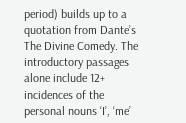period) builds up to a quotation from Dante’s The Divine Comedy. The introductory passages alone include 12+ incidences of the personal nouns ‘I’, ‘me’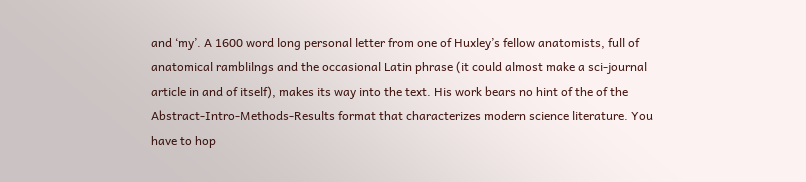and ‘my’. A 1600 word long personal letter from one of Huxley’s fellow anatomists, full of anatomical ramblilngs and the occasional Latin phrase (it could almost make a sci-journal article in and of itself), makes its way into the text. His work bears no hint of the of the Abstract-Intro-Methods-Results format that characterizes modern science literature. You have to hop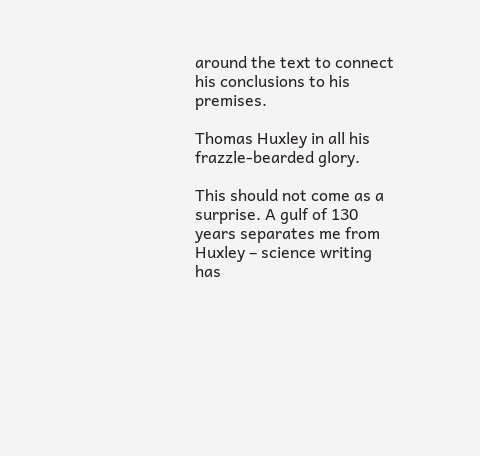around the text to connect his conclusions to his premises.

Thomas Huxley in all his frazzle-bearded glory.

This should not come as a surprise. A gulf of 130 years separates me from Huxley – science writing has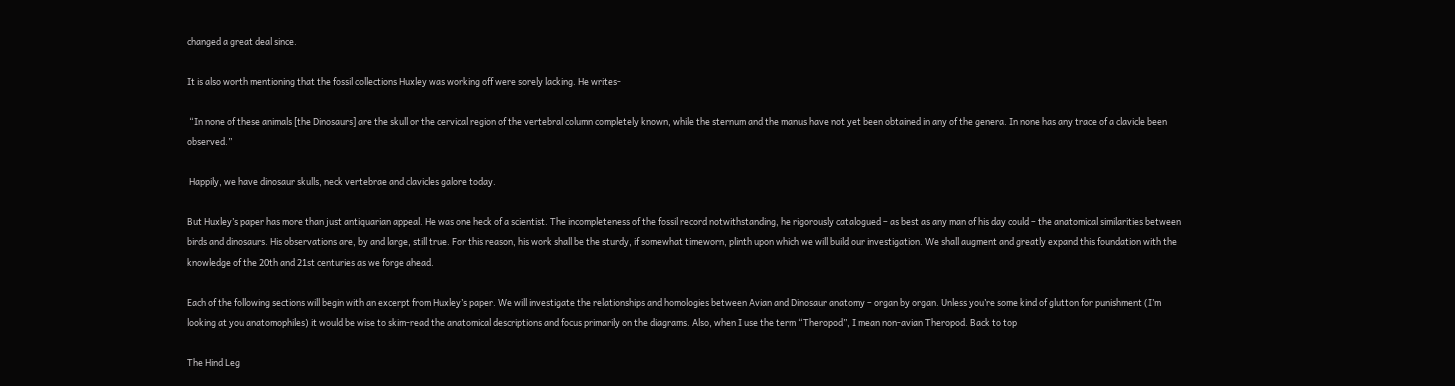changed a great deal since.

It is also worth mentioning that the fossil collections Huxley was working off were sorely lacking. He writes-

 “In none of these animals [the Dinosaurs] are the skull or the cervical region of the vertebral column completely known, while the sternum and the manus have not yet been obtained in any of the genera. In none has any trace of a clavicle been observed.”

 Happily, we have dinosaur skulls, neck vertebrae and clavicles galore today.

But Huxley’s paper has more than just antiquarian appeal. He was one heck of a scientist. The incompleteness of the fossil record notwithstanding, he rigorously catalogued – as best as any man of his day could – the anatomical similarities between birds and dinosaurs. His observations are, by and large, still true. For this reason, his work shall be the sturdy, if somewhat timeworn, plinth upon which we will build our investigation. We shall augment and greatly expand this foundation with the knowledge of the 20th and 21st centuries as we forge ahead.

Each of the following sections will begin with an excerpt from Huxley’s paper. We will investigate the relationships and homologies between Avian and Dinosaur anatomy – organ by organ. Unless you’re some kind of glutton for punishment (I’m looking at you anatomophiles) it would be wise to skim-read the anatomical descriptions and focus primarily on the diagrams. Also, when I use the term “Theropod”, I mean non-avian Theropod. Back to top

The Hind Leg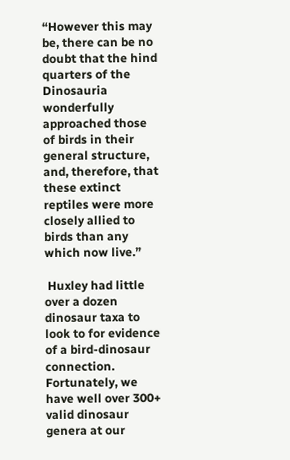“However this may be, there can be no doubt that the hind quarters of the Dinosauria wonderfully approached those of birds in their general structure, and, therefore, that these extinct reptiles were more closely allied to birds than any which now live.”

 Huxley had little over a dozen dinosaur taxa to look to for evidence of a bird-dinosaur connection. Fortunately, we have well over 300+ valid dinosaur genera at our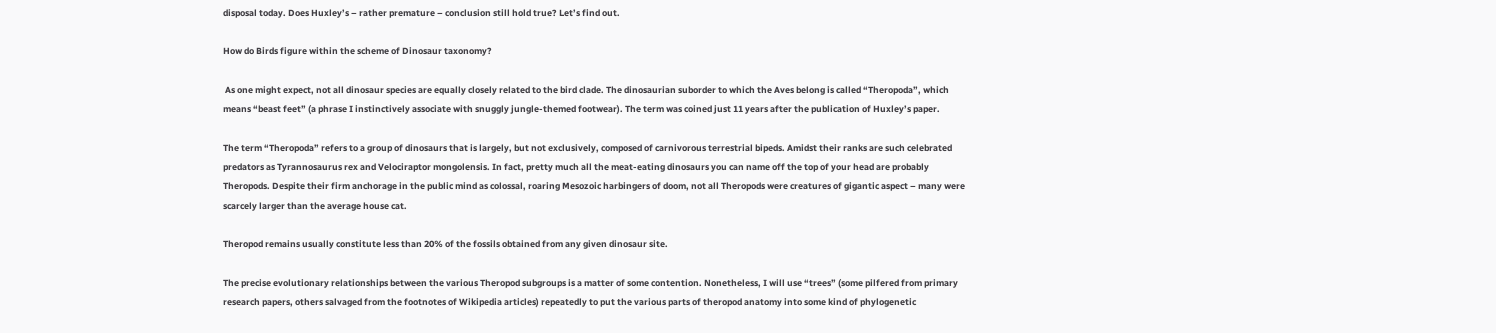disposal today. Does Huxley’s – rather premature – conclusion still hold true? Let’s find out.

How do Birds figure within the scheme of Dinosaur taxonomy?

 As one might expect, not all dinosaur species are equally closely related to the bird clade. The dinosaurian suborder to which the Aves belong is called “Theropoda”, which means “beast feet” (a phrase I instinctively associate with snuggly jungle-themed footwear). The term was coined just 11 years after the publication of Huxley’s paper.

The term “Theropoda” refers to a group of dinosaurs that is largely, but not exclusively, composed of carnivorous terrestrial bipeds. Amidst their ranks are such celebrated predators as Tyrannosaurus rex and Velociraptor mongolensis. In fact, pretty much all the meat-eating dinosaurs you can name off the top of your head are probably Theropods. Despite their firm anchorage in the public mind as colossal, roaring Mesozoic harbingers of doom, not all Theropods were creatures of gigantic aspect – many were scarcely larger than the average house cat.

Theropod remains usually constitute less than 20% of the fossils obtained from any given dinosaur site.

The precise evolutionary relationships between the various Theropod subgroups is a matter of some contention. Nonetheless, I will use “trees” (some pilfered from primary research papers, others salvaged from the footnotes of Wikipedia articles) repeatedly to put the various parts of theropod anatomy into some kind of phylogenetic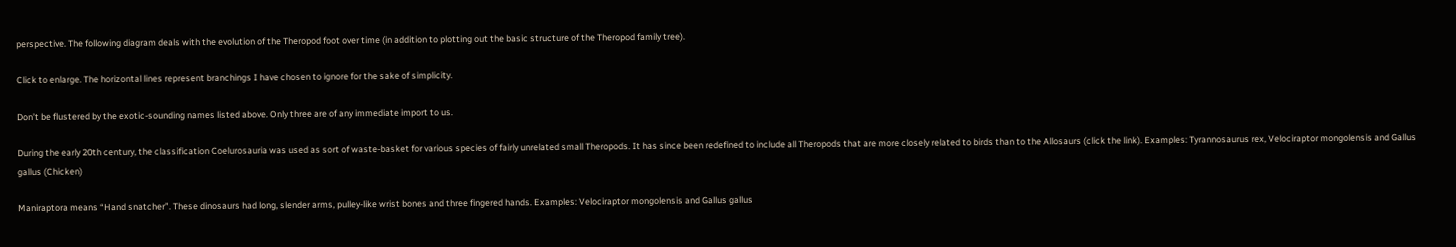perspective. The following diagram deals with the evolution of the Theropod foot over time (in addition to plotting out the basic structure of the Theropod family tree).

Click to enlarge. The horizontal lines represent branchings I have chosen to ignore for the sake of simplicity.

Don’t be flustered by the exotic-sounding names listed above. Only three are of any immediate import to us.

During the early 20th century, the classification Coelurosauria was used as sort of waste-basket for various species of fairly unrelated small Theropods. It has since been redefined to include all Theropods that are more closely related to birds than to the Allosaurs (click the link). Examples: Tyrannosaurus rex, Velociraptor mongolensis and Gallus gallus (Chicken)

Maniraptora means “Hand snatcher”. These dinosaurs had long, slender arms, pulley-like wrist bones and three fingered hands. Examples: Velociraptor mongolensis and Gallus gallus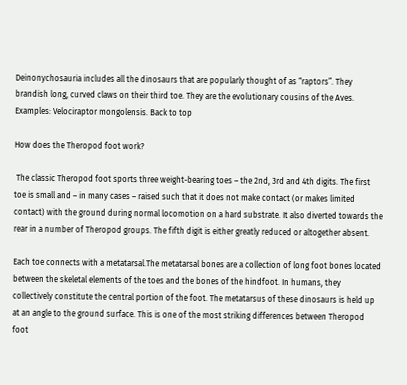Deinonychosauria includes all the dinosaurs that are popularly thought of as “raptors”. They brandish long, curved claws on their third toe. They are the evolutionary cousins of the Aves. Examples: Velociraptor mongolensis. Back to top

How does the Theropod foot work?

 The classic Theropod foot sports three weight-bearing toes – the 2nd, 3rd and 4th digits. The first toe is small and – in many cases – raised such that it does not make contact (or makes limited contact) with the ground during normal locomotion on a hard substrate. It also diverted towards the rear in a number of Theropod groups. The fifth digit is either greatly reduced or altogether absent.

Each toe connects with a metatarsal.The metatarsal bones are a collection of long foot bones located between the skeletal elements of the toes and the bones of the hindfoot. In humans, they collectively constitute the central portion of the foot. The metatarsus of these dinosaurs is held up at an angle to the ground surface. This is one of the most striking differences between Theropod foot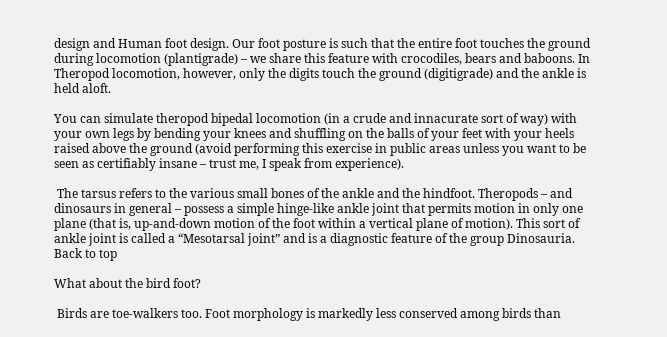design and Human foot design. Our foot posture is such that the entire foot touches the ground during locomotion (plantigrade) – we share this feature with crocodiles, bears and baboons. In Theropod locomotion, however, only the digits touch the ground (digitigrade) and the ankle is held aloft.

You can simulate theropod bipedal locomotion (in a crude and innacurate sort of way) with your own legs by bending your knees and shuffling on the balls of your feet with your heels raised above the ground (avoid performing this exercise in public areas unless you want to be seen as certifiably insane – trust me, I speak from experience).

 The tarsus refers to the various small bones of the ankle and the hindfoot. Theropods – and dinosaurs in general – possess a simple hinge-like ankle joint that permits motion in only one plane (that is, up-and-down motion of the foot within a vertical plane of motion). This sort of ankle joint is called a “Mesotarsal joint” and is a diagnostic feature of the group Dinosauria. Back to top

What about the bird foot?

 Birds are toe-walkers too. Foot morphology is markedly less conserved among birds than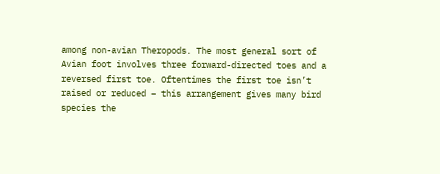among non-avian Theropods. The most general sort of Avian foot involves three forward-directed toes and a reversed first toe. Oftentimes the first toe isn’t raised or reduced – this arrangement gives many bird species the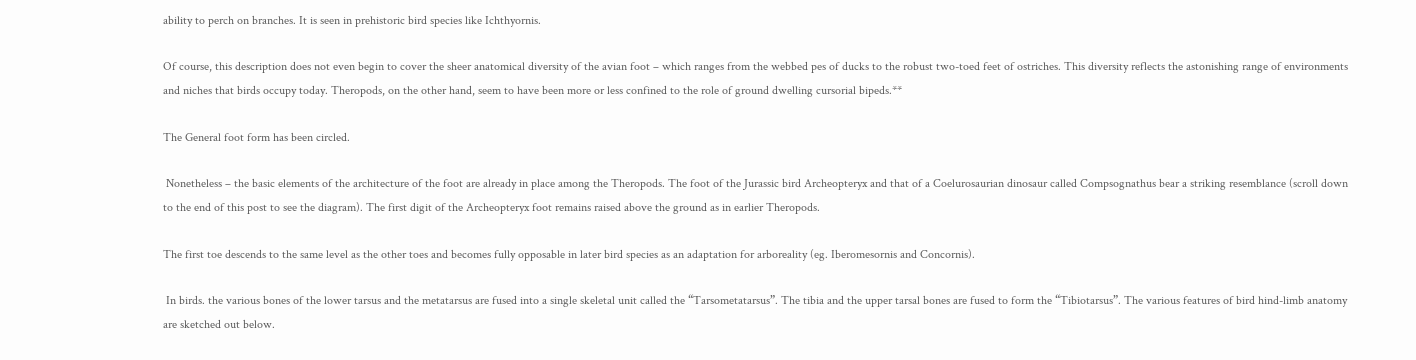ability to perch on branches. It is seen in prehistoric bird species like Ichthyornis.

Of course, this description does not even begin to cover the sheer anatomical diversity of the avian foot – which ranges from the webbed pes of ducks to the robust two-toed feet of ostriches. This diversity reflects the astonishing range of environments and niches that birds occupy today. Theropods, on the other hand, seem to have been more or less confined to the role of ground dwelling cursorial bipeds.**

The General foot form has been circled.

 Nonetheless – the basic elements of the architecture of the foot are already in place among the Theropods. The foot of the Jurassic bird Archeopteryx and that of a Coelurosaurian dinosaur called Compsognathus bear a striking resemblance (scroll down to the end of this post to see the diagram). The first digit of the Archeopteryx foot remains raised above the ground as in earlier Theropods.

The first toe descends to the same level as the other toes and becomes fully opposable in later bird species as an adaptation for arboreality (eg. Iberomesornis and Concornis).

 In birds. the various bones of the lower tarsus and the metatarsus are fused into a single skeletal unit called the “Tarsometatarsus”. The tibia and the upper tarsal bones are fused to form the “Tibiotarsus”. The various features of bird hind-limb anatomy are sketched out below.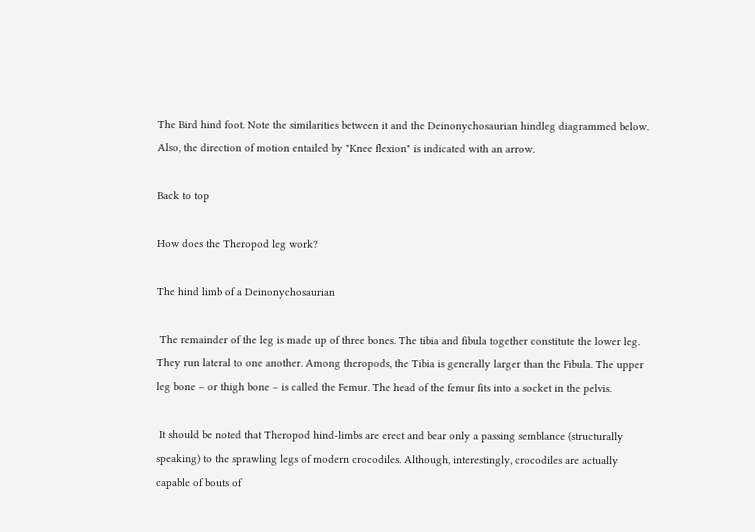The Bird hind foot. Note the similarities between it and the Deinonychosaurian hindleg diagrammed below. Also, the direction of motion entailed by "Knee flexion" is indicated with an arrow.

Back to top

How does the Theropod leg work?

The hind limb of a Deinonychosaurian

 The remainder of the leg is made up of three bones. The tibia and fibula together constitute the lower leg. They run lateral to one another. Among theropods, the Tibia is generally larger than the Fibula. The upper leg bone – or thigh bone – is called the Femur. The head of the femur fits into a socket in the pelvis.

 It should be noted that Theropod hind-limbs are erect and bear only a passing semblance (structurally speaking) to the sprawling legs of modern crocodiles. Although, interestingly, crocodiles are actually capable of bouts of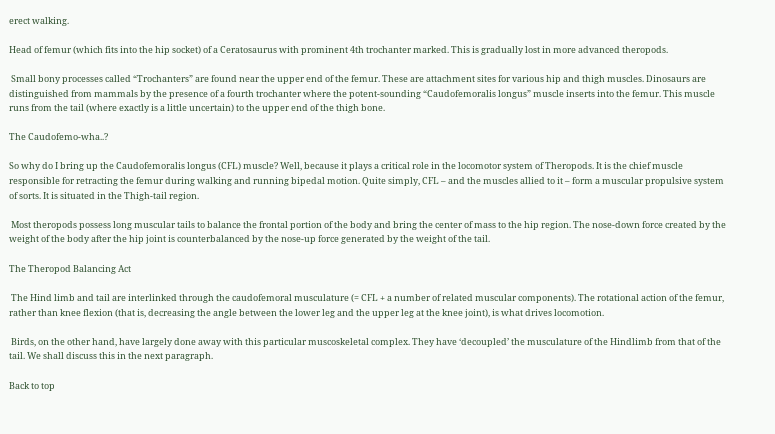erect walking.

Head of femur (which fits into the hip socket) of a Ceratosaurus with prominent 4th trochanter marked. This is gradually lost in more advanced theropods.

 Small bony processes called “Trochanters” are found near the upper end of the femur. These are attachment sites for various hip and thigh muscles. Dinosaurs are distinguished from mammals by the presence of a fourth trochanter where the potent-sounding “Caudofemoralis longus” muscle inserts into the femur. This muscle runs from the tail (where exactly is a little uncertain) to the upper end of the thigh bone.

The Caudofemo-wha..?

So why do I bring up the Caudofemoralis longus (CFL) muscle? Well, because it plays a critical role in the locomotor system of Theropods. It is the chief muscle responsible for retracting the femur during walking and running bipedal motion. Quite simply, CFL – and the muscles allied to it – form a muscular propulsive system of sorts. It is situated in the Thigh-tail region.

 Most theropods possess long muscular tails to balance the frontal portion of the body and bring the center of mass to the hip region. The nose-down force created by the weight of the body after the hip joint is counterbalanced by the nose-up force generated by the weight of the tail.

The Theropod Balancing Act

 The Hind limb and tail are interlinked through the caudofemoral musculature (= CFL + a number of related muscular components). The rotational action of the femur, rather than knee flexion (that is, decreasing the angle between the lower leg and the upper leg at the knee joint), is what drives locomotion.

 Birds, on the other hand, have largely done away with this particular muscoskeletal complex. They have ‘decoupled’ the musculature of the Hindlimb from that of the tail. We shall discuss this in the next paragraph.

Back to top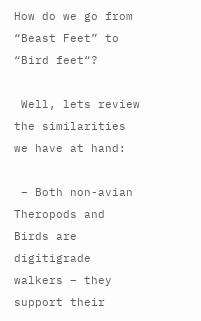How do we go from “Beast Feet” to “Bird feet“?

 Well, lets review the similarities we have at hand:

 – Both non-avian Theropods and Birds are digitigrade walkers – they support their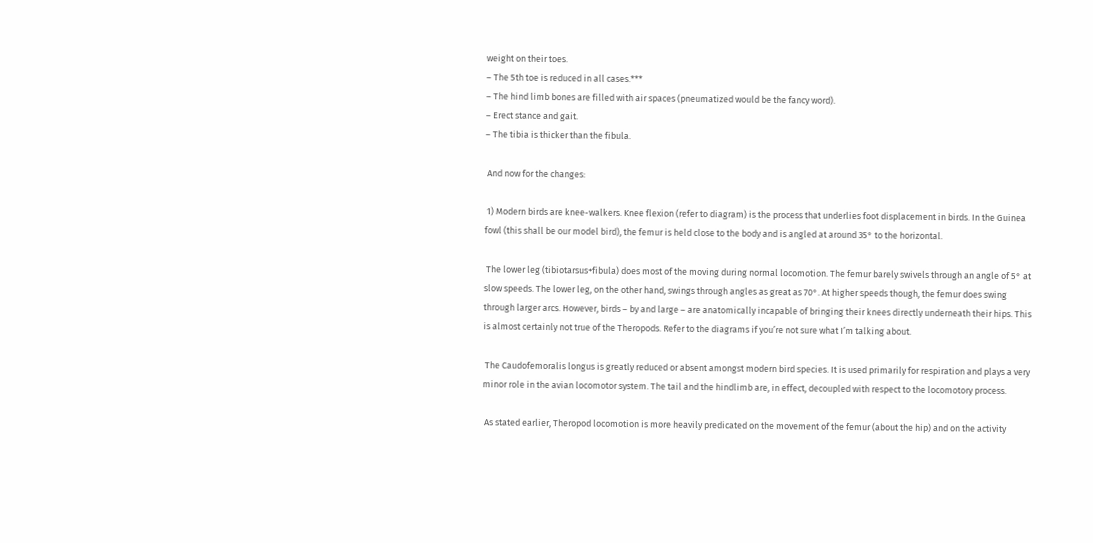weight on their toes.
– The 5th toe is reduced in all cases.***
– The hind limb bones are filled with air spaces (pneumatized would be the fancy word).
– Erect stance and gait.
– The tibia is thicker than the fibula.

 And now for the changes:

 1) Modern birds are knee-walkers. Knee flexion (refer to diagram) is the process that underlies foot displacement in birds. In the Guinea fowl (this shall be our model bird), the femur is held close to the body and is angled at around 35° to the horizontal.

 The lower leg (tibiotarsus+fibula) does most of the moving during normal locomotion. The femur barely swivels through an angle of 5° at slow speeds. The lower leg, on the other hand, swings through angles as great as 70°. At higher speeds though, the femur does swing through larger arcs. However, birds – by and large – are anatomically incapable of bringing their knees directly underneath their hips. This is almost certainly not true of the Theropods. Refer to the diagrams if you’re not sure what I’m talking about.

 The Caudofemoralis longus is greatly reduced or absent amongst modern bird species. It is used primarily for respiration and plays a very minor role in the avian locomotor system. The tail and the hindlimb are, in effect, decoupled with respect to the locomotory process.

 As stated earlier, Theropod locomotion is more heavily predicated on the movement of the femur (about the hip) and on the activity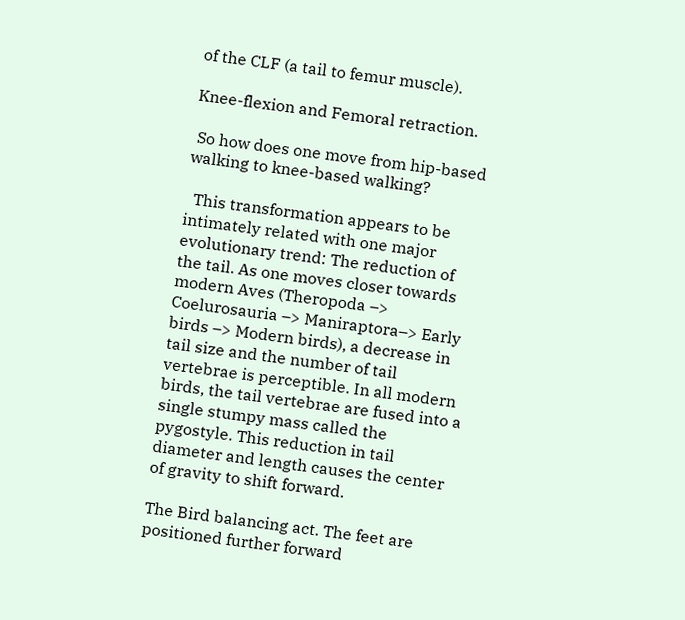of the CLF (a tail to femur muscle).

Knee-flexion and Femoral retraction.

 So how does one move from hip-based walking to knee-based walking?

  This transformation appears to be intimately related with one major evolutionary trend: The reduction of the tail. As one moves closer towards modern Aves (Theropoda –> Coelurosauria –> Maniraptora–> Early birds –> Modern birds), a decrease in tail size and the number of tail vertebrae is perceptible. In all modern birds, the tail vertebrae are fused into a single stumpy mass called the pygostyle. This reduction in tail diameter and length causes the center of gravity to shift forward.

The Bird balancing act. The feet are positioned further forward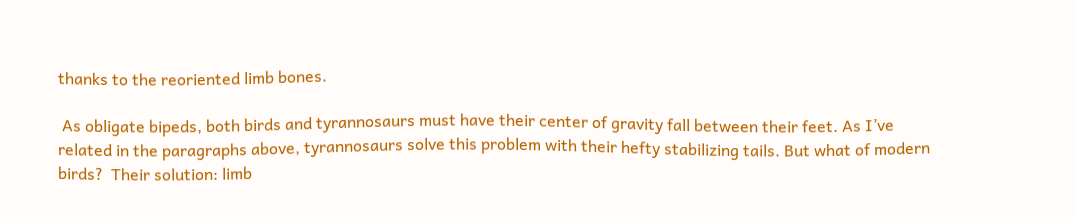thanks to the reoriented limb bones.

 As obligate bipeds, both birds and tyrannosaurs must have their center of gravity fall between their feet. As I’ve related in the paragraphs above, tyrannosaurs solve this problem with their hefty stabilizing tails. But what of modern birds?  Their solution: limb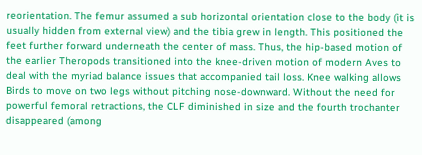reorientation. The femur assumed a sub horizontal orientation close to the body (it is usually hidden from external view) and the tibia grew in length. This positioned the feet further forward underneath the center of mass. Thus, the hip-based motion of the earlier Theropods transitioned into the knee-driven motion of modern Aves to deal with the myriad balance issues that accompanied tail loss. Knee walking allows Birds to move on two legs without pitching nose-downward. Without the need for powerful femoral retractions, the CLF diminished in size and the fourth trochanter disappeared (among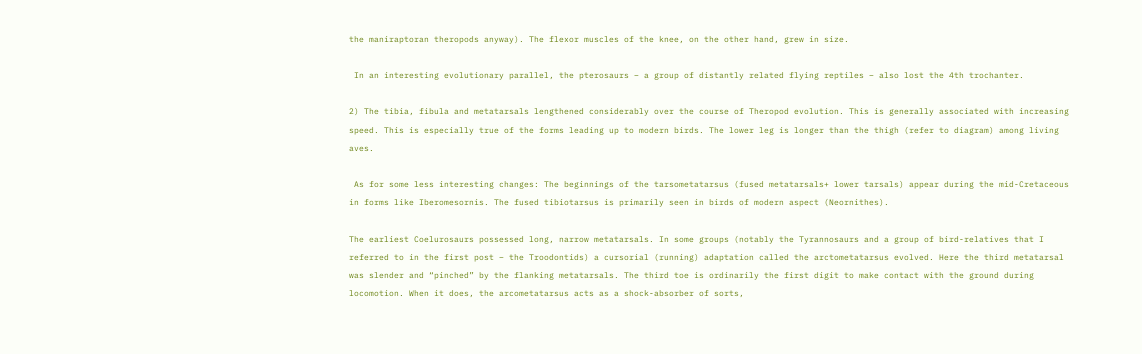the maniraptoran theropods anyway). The flexor muscles of the knee, on the other hand, grew in size.

 In an interesting evolutionary parallel, the pterosaurs – a group of distantly related flying reptiles – also lost the 4th trochanter.

2) The tibia, fibula and metatarsals lengthened considerably over the course of Theropod evolution. This is generally associated with increasing speed. This is especially true of the forms leading up to modern birds. The lower leg is longer than the thigh (refer to diagram) among living aves.

 As for some less interesting changes: The beginnings of the tarsometatarsus (fused metatarsals+ lower tarsals) appear during the mid-Cretaceous in forms like Iberomesornis. The fused tibiotarsus is primarily seen in birds of modern aspect (Neornithes).

The earliest Coelurosaurs possessed long, narrow metatarsals. In some groups (notably the Tyrannosaurs and a group of bird-relatives that I referred to in the first post – the Troodontids) a cursorial (running) adaptation called the arctometatarsus evolved. Here the third metatarsal was slender and “pinched” by the flanking metatarsals. The third toe is ordinarily the first digit to make contact with the ground during locomotion. When it does, the arcometatarsus acts as a shock-absorber of sorts,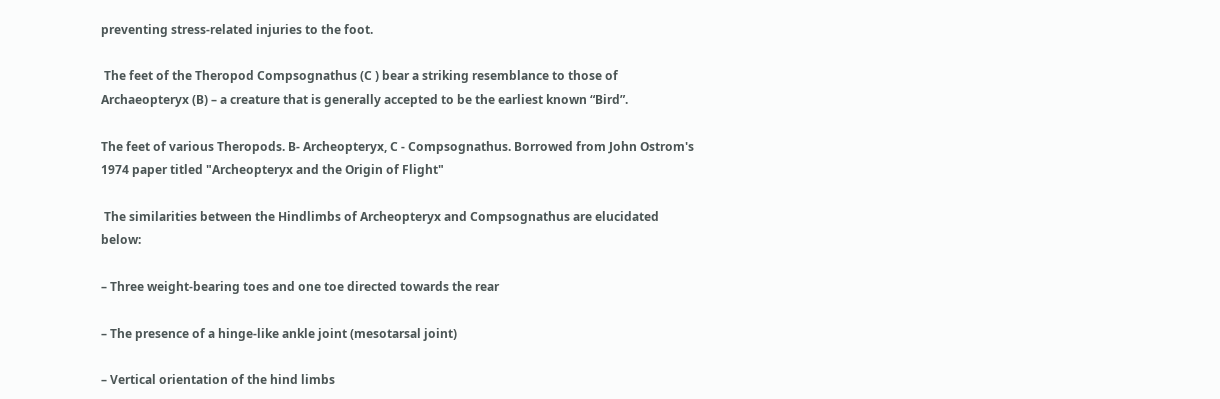preventing stress-related injuries to the foot.

 The feet of the Theropod Compsognathus (C ) bear a striking resemblance to those of Archaeopteryx (B) – a creature that is generally accepted to be the earliest known “Bird”.

The feet of various Theropods. B- Archeopteryx, C - Compsognathus. Borrowed from John Ostrom's 1974 paper titled "Archeopteryx and the Origin of Flight"

 The similarities between the Hindlimbs of Archeopteryx and Compsognathus are elucidated below:

– Three weight-bearing toes and one toe directed towards the rear

– The presence of a hinge-like ankle joint (mesotarsal joint)

– Vertical orientation of the hind limbs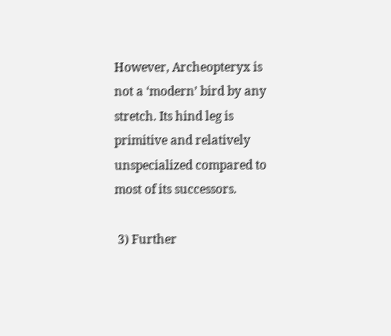However, Archeopteryx is not a ‘modern’ bird by any stretch. Its hind leg is primitive and relatively unspecialized compared to most of its successors.

 3) Further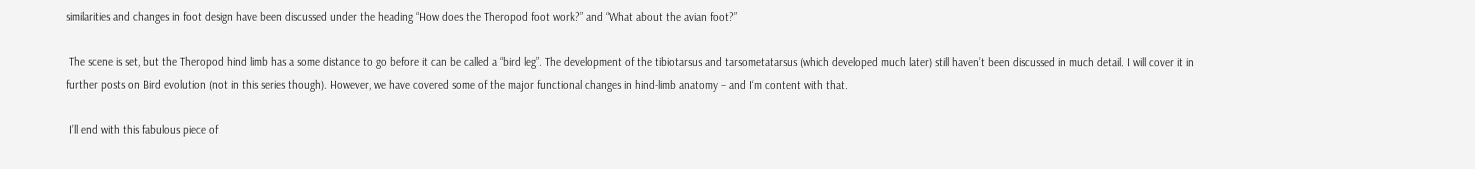similarities and changes in foot design have been discussed under the heading “How does the Theropod foot work?” and “What about the avian foot?”

 The scene is set, but the Theropod hind limb has a some distance to go before it can be called a “bird leg”. The development of the tibiotarsus and tarsometatarsus (which developed much later) still haven’t been discussed in much detail. I will cover it in further posts on Bird evolution (not in this series though). However, we have covered some of the major functional changes in hind-limb anatomy – and I‘m content with that.

 I’ll end with this fabulous piece of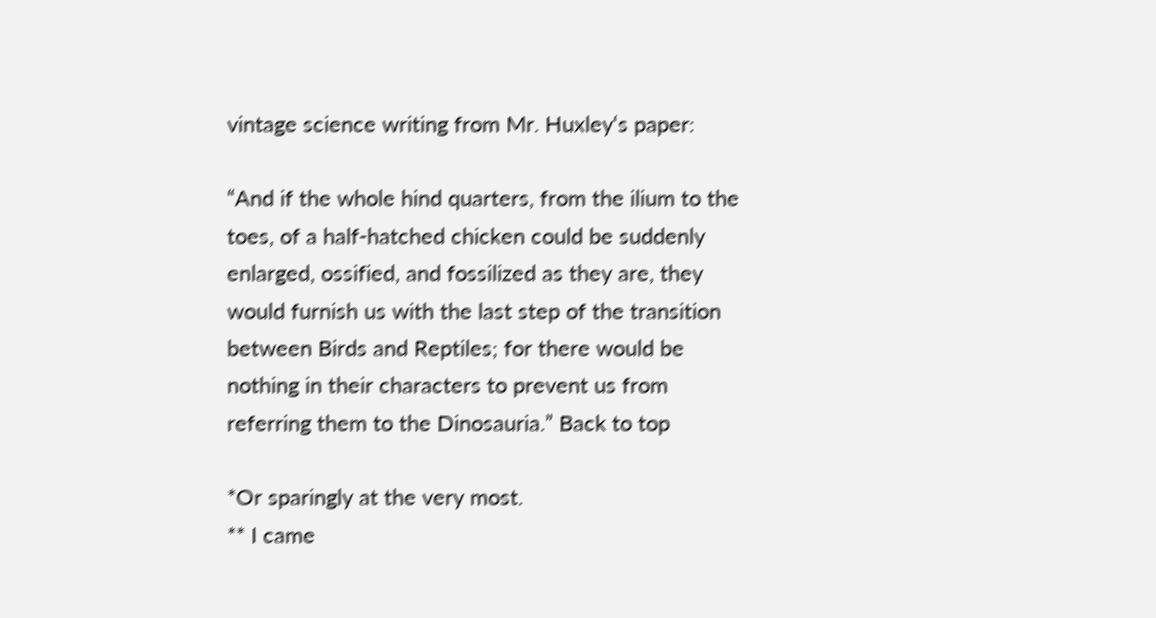vintage science writing from Mr. Huxley‘s paper:

“And if the whole hind quarters, from the ilium to the toes, of a half-hatched chicken could be suddenly enlarged, ossified, and fossilized as they are, they would furnish us with the last step of the transition between Birds and Reptiles; for there would be nothing in their characters to prevent us from referring them to the Dinosauria.” Back to top

*Or sparingly at the very most.
** I came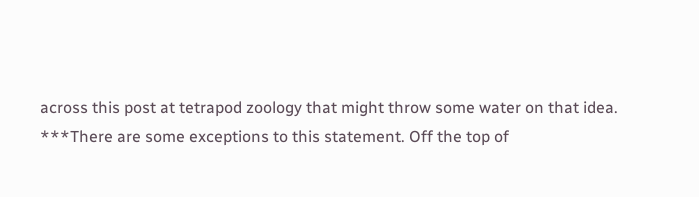across this post at tetrapod zoology that might throw some water on that idea.
***There are some exceptions to this statement. Off the top of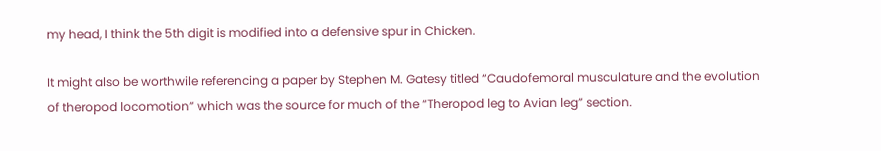my head, I think the 5th digit is modified into a defensive spur in Chicken.

It might also be worthwile referencing a paper by Stephen M. Gatesy titled “Caudofemoral musculature and the evolution of theropod locomotion” which was the source for much of the “Theropod leg to Avian leg” section.